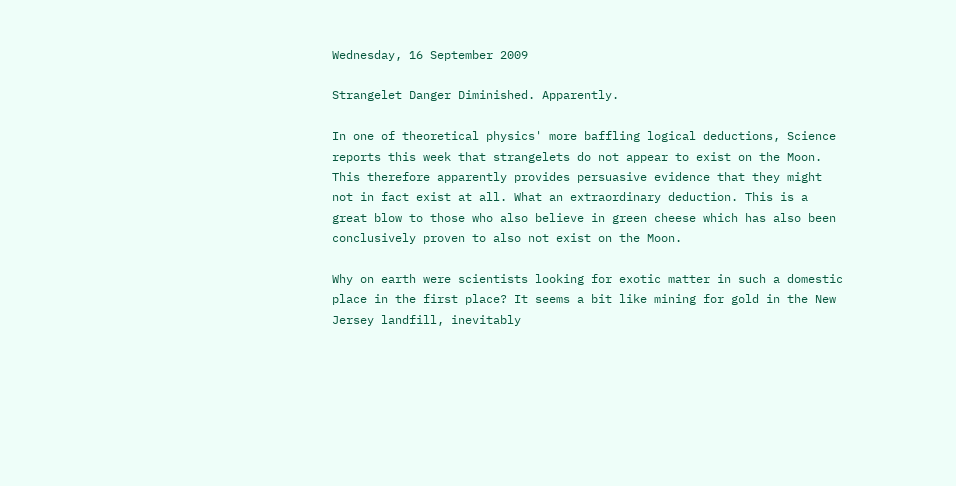Wednesday, 16 September 2009

Strangelet Danger Diminished. Apparently.

In one of theoretical physics' more baffling logical deductions, Science reports this week that strangelets do not appear to exist on the Moon.  This therefore apparently provides persuasive evidence that they might not in fact exist at all. What an extraordinary deduction. This is a great blow to those who also believe in green cheese which has also been conclusively proven to also not exist on the Moon.

Why on earth were scientists looking for exotic matter in such a domestic place in the first place? It seems a bit like mining for gold in the New Jersey landfill, inevitably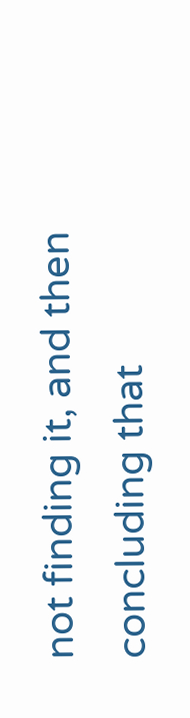not finding it, and then concluding that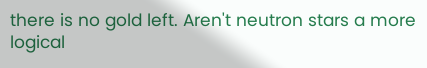there is no gold left. Aren't neutron stars a more logical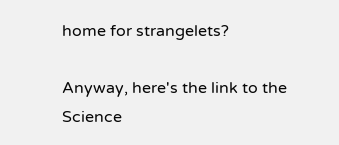home for strangelets?

Anyway, here's the link to the Science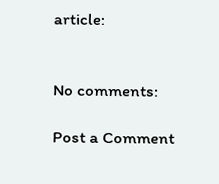article:


No comments:

Post a Comment